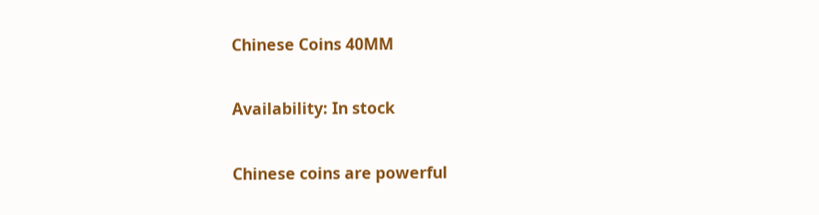Chinese Coins 40MM

Availability: In stock

Chinese coins are powerful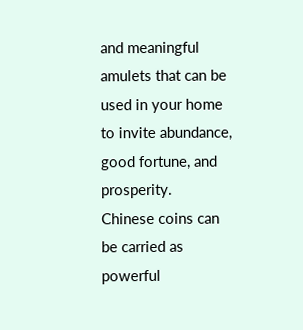and meaningful amulets that can be used in your home to invite abundance, good fortune, and prosperity.
Chinese coins can be carried as powerful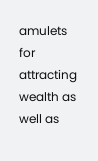amulets for attracting wealth as well as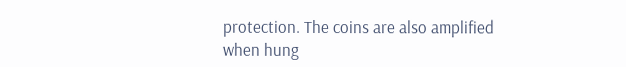protection. The coins are also amplified when hung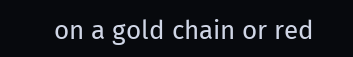on a gold chain or red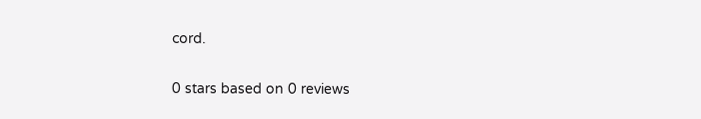cord.

0 stars based on 0 reviews